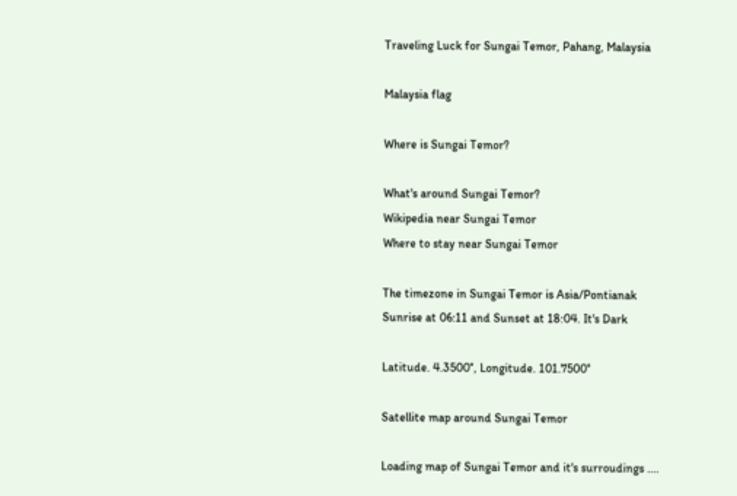Traveling Luck for Sungai Temor, Pahang, Malaysia

Malaysia flag

Where is Sungai Temor?

What's around Sungai Temor?
Wikipedia near Sungai Temor
Where to stay near Sungai Temor

The timezone in Sungai Temor is Asia/Pontianak
Sunrise at 06:11 and Sunset at 18:04. It's Dark

Latitude. 4.3500°, Longitude. 101.7500°

Satellite map around Sungai Temor

Loading map of Sungai Temor and it's surroudings ....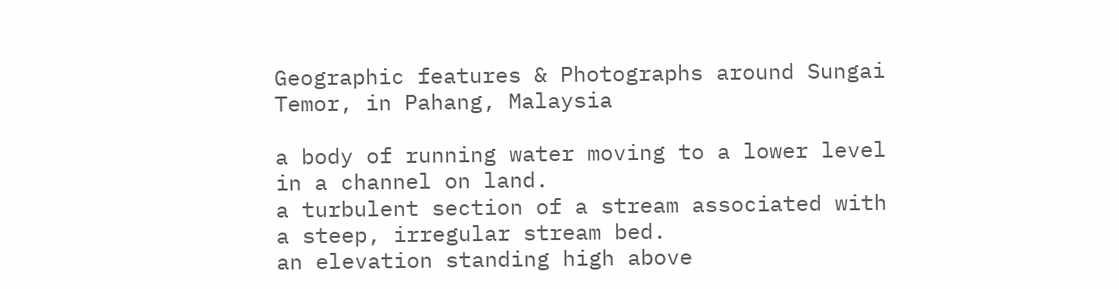Geographic features & Photographs around Sungai Temor, in Pahang, Malaysia

a body of running water moving to a lower level in a channel on land.
a turbulent section of a stream associated with a steep, irregular stream bed.
an elevation standing high above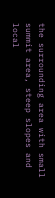the surrounding area with small summit area, steep slopes and local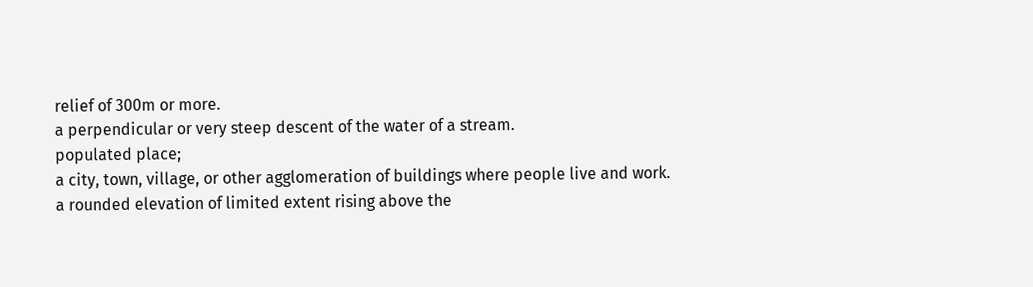relief of 300m or more.
a perpendicular or very steep descent of the water of a stream.
populated place;
a city, town, village, or other agglomeration of buildings where people live and work.
a rounded elevation of limited extent rising above the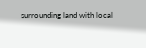surrounding land with local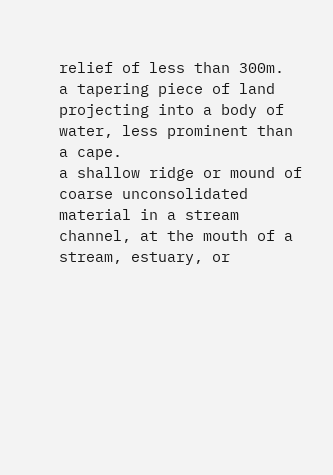relief of less than 300m.
a tapering piece of land projecting into a body of water, less prominent than a cape.
a shallow ridge or mound of coarse unconsolidated material in a stream channel, at the mouth of a stream, estuary, or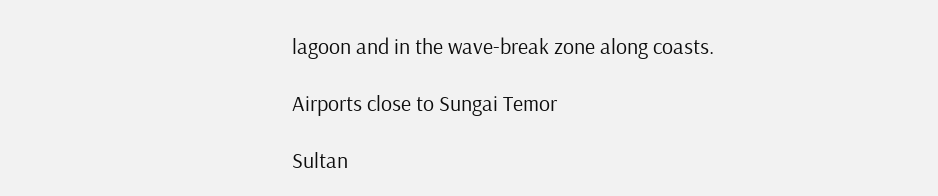lagoon and in the wave-break zone along coasts.

Airports close to Sungai Temor

Sultan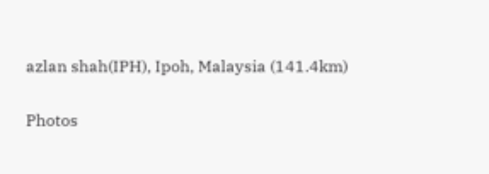azlan shah(IPH), Ipoh, Malaysia (141.4km)

Photos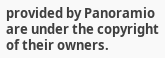provided by Panoramio are under the copyright of their owners.